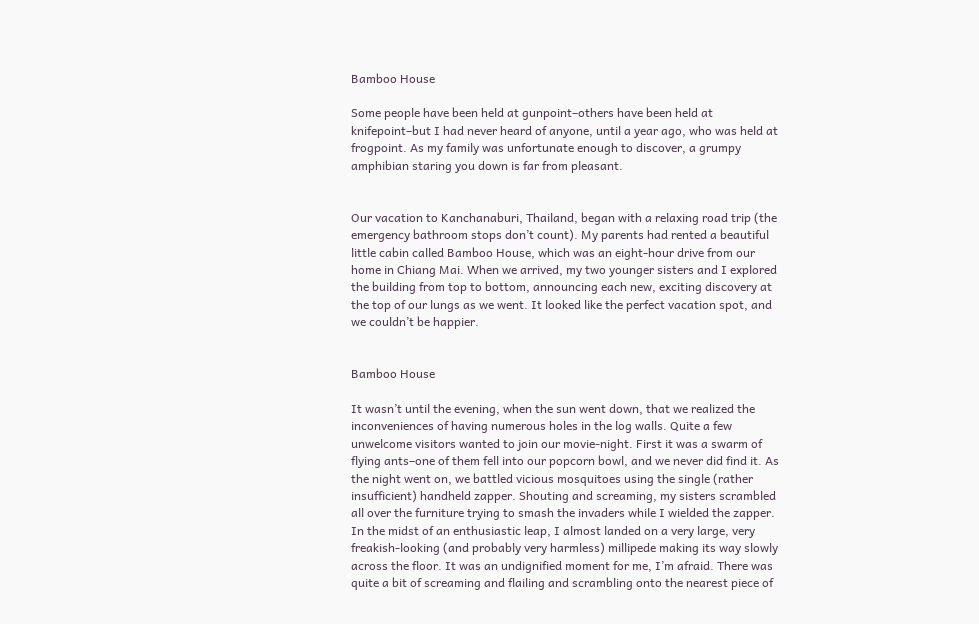Bamboo House

Some people have been held at gunpoint–others have been held at knifepoint–but I had never heard of anyone, until a year ago, who was held at frogpoint. As my family was unfortunate enough to discover, a grumpy amphibian staring you down is far from pleasant.


Our vacation to Kanchanaburi, Thailand, began with a relaxing road trip (the emergency bathroom stops don’t count). My parents had rented a beautiful little cabin called Bamboo House, which was an eight-hour drive from our home in Chiang Mai. When we arrived, my two younger sisters and I explored the building from top to bottom, announcing each new, exciting discovery at the top of our lungs as we went. It looked like the perfect vacation spot, and we couldn’t be happier.


Bamboo House

It wasn’t until the evening, when the sun went down, that we realized the inconveniences of having numerous holes in the log walls. Quite a few unwelcome visitors wanted to join our movie-night. First it was a swarm of flying ants–one of them fell into our popcorn bowl, and we never did find it. As the night went on, we battled vicious mosquitoes using the single (rather insufficient) handheld zapper. Shouting and screaming, my sisters scrambled all over the furniture trying to smash the invaders while I wielded the zapper. In the midst of an enthusiastic leap, I almost landed on a very large, very freakish-looking (and probably very harmless) millipede making its way slowly across the floor. It was an undignified moment for me, I’m afraid. There was quite a bit of screaming and flailing and scrambling onto the nearest piece of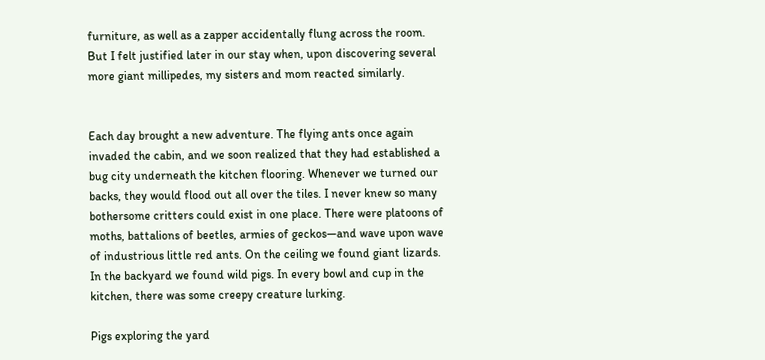furniture, as well as a zapper accidentally flung across the room. But I felt justified later in our stay when, upon discovering several more giant millipedes, my sisters and mom reacted similarly.


Each day brought a new adventure. The flying ants once again invaded the cabin, and we soon realized that they had established a bug city underneath the kitchen flooring. Whenever we turned our backs, they would flood out all over the tiles. I never knew so many bothersome critters could exist in one place. There were platoons of moths, battalions of beetles, armies of geckos—and wave upon wave of industrious little red ants. On the ceiling we found giant lizards. In the backyard we found wild pigs. In every bowl and cup in the kitchen, there was some creepy creature lurking.

Pigs exploring the yard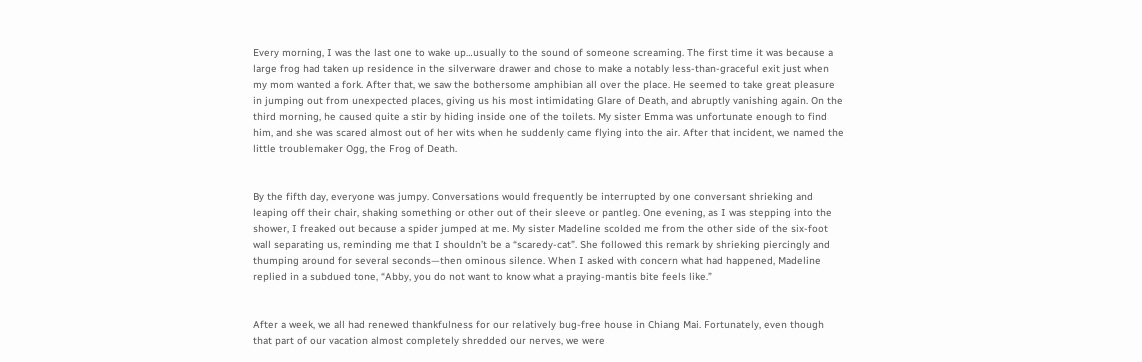Every morning, I was the last one to wake up…usually to the sound of someone screaming. The first time it was because a large frog had taken up residence in the silverware drawer and chose to make a notably less-than-graceful exit just when my mom wanted a fork. After that, we saw the bothersome amphibian all over the place. He seemed to take great pleasure in jumping out from unexpected places, giving us his most intimidating Glare of Death, and abruptly vanishing again. On the third morning, he caused quite a stir by hiding inside one of the toilets. My sister Emma was unfortunate enough to find him, and she was scared almost out of her wits when he suddenly came flying into the air. After that incident, we named the little troublemaker Ogg, the Frog of Death.


By the fifth day, everyone was jumpy. Conversations would frequently be interrupted by one conversant shrieking and leaping off their chair, shaking something or other out of their sleeve or pantleg. One evening, as I was stepping into the shower, I freaked out because a spider jumped at me. My sister Madeline scolded me from the other side of the six-foot wall separating us, reminding me that I shouldn’t be a “scaredy-cat”. She followed this remark by shrieking piercingly and thumping around for several seconds—then ominous silence. When I asked with concern what had happened, Madeline replied in a subdued tone, “Abby, you do not want to know what a praying-mantis bite feels like.”


After a week, we all had renewed thankfulness for our relatively bug-free house in Chiang Mai. Fortunately, even though that part of our vacation almost completely shredded our nerves, we were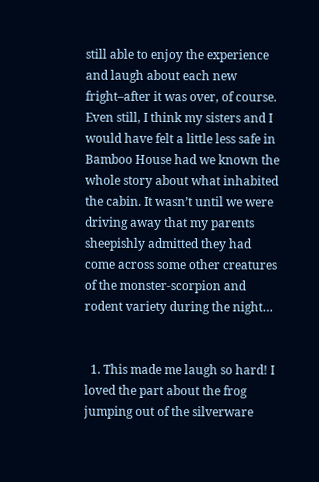still able to enjoy the experience and laugh about each new fright–after it was over, of course. Even still, I think my sisters and I would have felt a little less safe in Bamboo House had we known the whole story about what inhabited the cabin. It wasn’t until we were driving away that my parents sheepishly admitted they had come across some other creatures of the monster-scorpion and rodent variety during the night…


  1. This made me laugh so hard! I loved the part about the frog jumping out of the silverware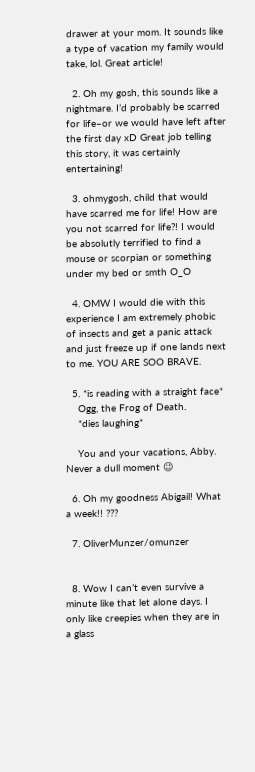drawer at your mom. It sounds like a type of vacation my family would take, lol. Great article!

  2. Oh my gosh, this sounds like a nightmare. I’d probably be scarred for life–or we would have left after the first day xD Great job telling this story, it was certainly entertaining!

  3. ohmygosh, child that would have scarred me for life! How are you not scarred for life?! I would be absolutly terrified to find a mouse or scorpian or something under my bed or smth O_O

  4. OMW I would die with this experience I am extremely phobic of insects and get a panic attack and just freeze up if one lands next to me. YOU ARE SOO BRAVE.

  5. *is reading with a straight face*
    Ogg, the Frog of Death.
    *dies laughing*

    You and your vacations, Abby. Never a dull moment 😉

  6. Oh my goodness Abigail! What a week!! ???

  7. OliverMunzer/omunzer


  8. Wow I can’t even survive a minute like that let alone days. I only like creepies when they are in a glass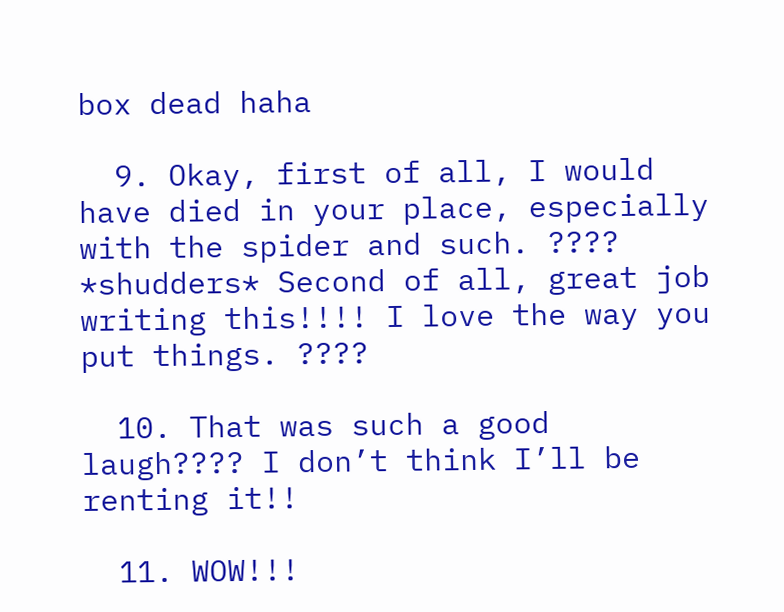box dead haha

  9. Okay, first of all, I would have died in your place, especially with the spider and such. ???? *shudders* Second of all, great job writing this!!!! I love the way you put things. ????

  10. That was such a good laugh???? I don’t think I’ll be renting it!!

  11. WOW!!!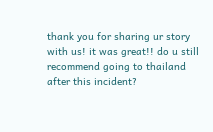thank you for sharing ur story with us! it was great!! do u still recommend going to thailand after this incident?